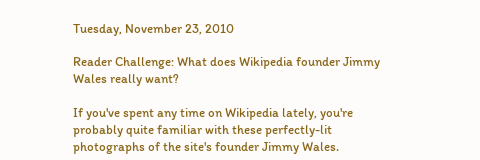Tuesday, November 23, 2010

Reader Challenge: What does Wikipedia founder Jimmy Wales really want?

If you've spent any time on Wikipedia lately, you're probably quite familiar with these perfectly-lit photographs of the site's founder Jimmy Wales.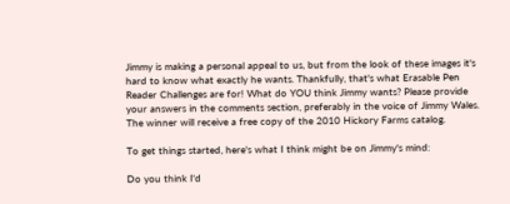Jimmy is making a personal appeal to us, but from the look of these images it's hard to know what exactly he wants. Thankfully, that's what Erasable Pen Reader Challenges are for! What do YOU think Jimmy wants? Please provide your answers in the comments section, preferably in the voice of Jimmy Wales. The winner will receive a free copy of the 2010 Hickory Farms catalog.

To get things started, here's what I think might be on Jimmy's mind:

Do you think I'd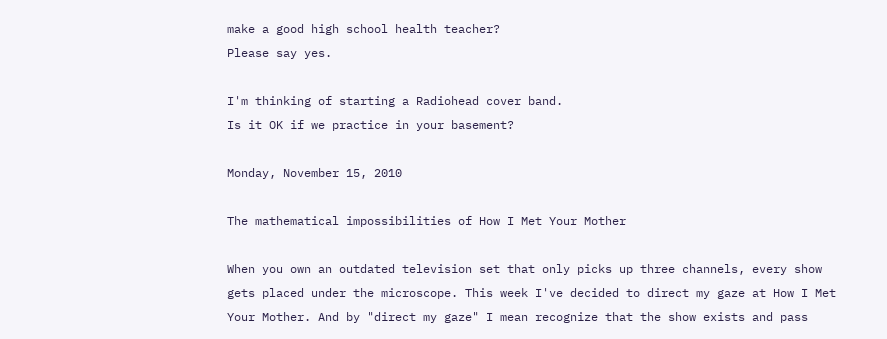make a good high school health teacher?
Please say yes.

I'm thinking of starting a Radiohead cover band.
Is it OK if we practice in your basement?

Monday, November 15, 2010

The mathematical impossibilities of How I Met Your Mother

When you own an outdated television set that only picks up three channels, every show gets placed under the microscope. This week I've decided to direct my gaze at How I Met Your Mother. And by "direct my gaze" I mean recognize that the show exists and pass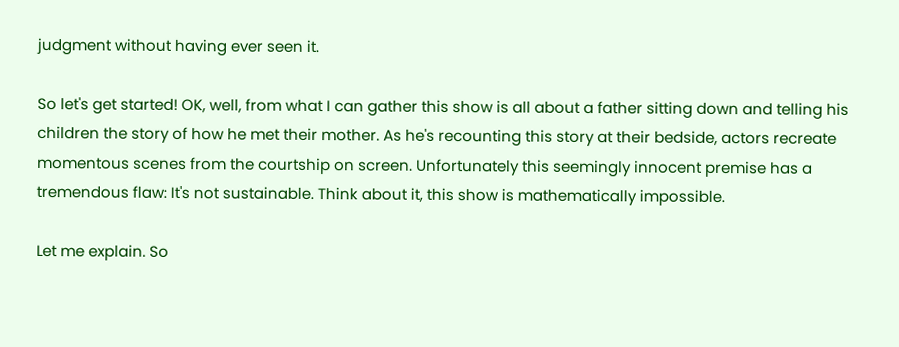judgment without having ever seen it.

So let's get started! OK, well, from what I can gather this show is all about a father sitting down and telling his children the story of how he met their mother. As he's recounting this story at their bedside, actors recreate momentous scenes from the courtship on screen. Unfortunately this seemingly innocent premise has a tremendous flaw: It's not sustainable. Think about it, this show is mathematically impossible.

Let me explain. So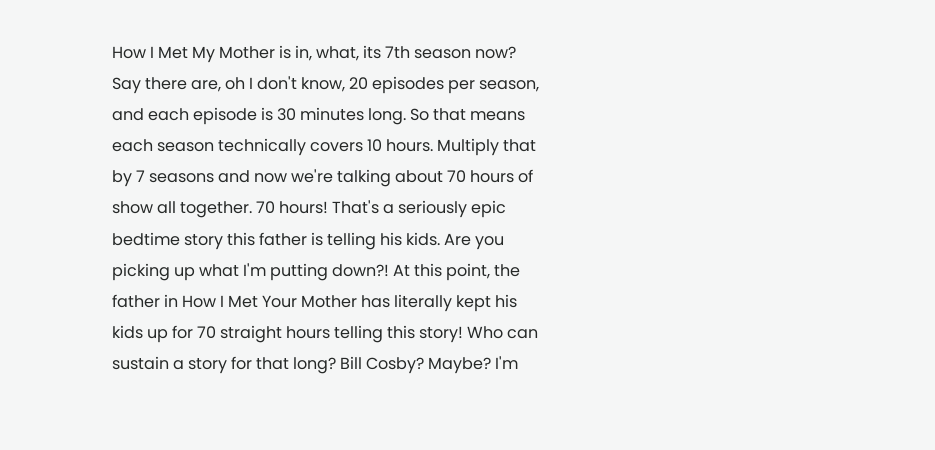How I Met My Mother is in, what, its 7th season now? Say there are, oh I don't know, 20 episodes per season, and each episode is 30 minutes long. So that means each season technically covers 10 hours. Multiply that by 7 seasons and now we're talking about 70 hours of show all together. 70 hours! That's a seriously epic bedtime story this father is telling his kids. Are you picking up what I'm putting down?! At this point, the father in How I Met Your Mother has literally kept his kids up for 70 straight hours telling this story! Who can sustain a story for that long? Bill Cosby? Maybe? I'm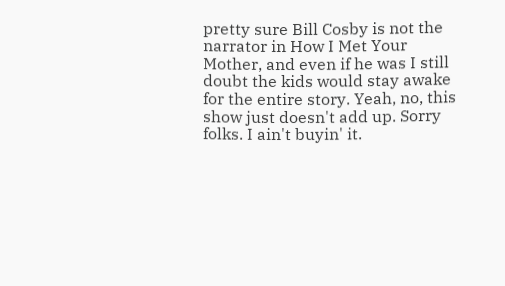pretty sure Bill Cosby is not the narrator in How I Met Your Mother, and even if he was I still doubt the kids would stay awake for the entire story. Yeah, no, this show just doesn't add up. Sorry folks. I ain't buyin' it.